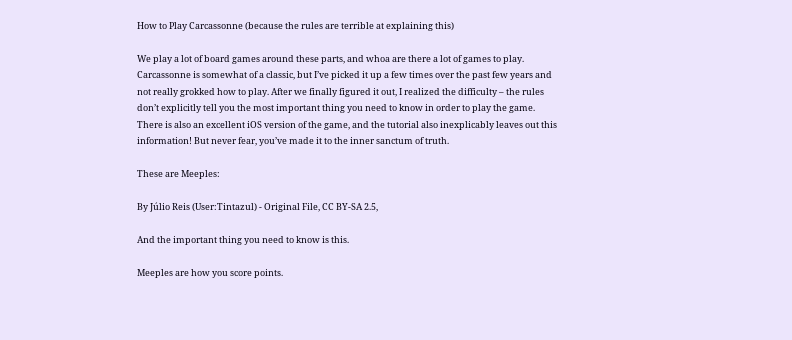How to Play Carcassonne (because the rules are terrible at explaining this)

We play a lot of board games around these parts, and whoa are there a lot of games to play. Carcassonne is somewhat of a classic, but I’ve picked it up a few times over the past few years and not really grokked how to play. After we finally figured it out, I realized the difficulty – the rules don’t explicitly tell you the most important thing you need to know in order to play the game. There is also an excellent iOS version of the game, and the tutorial also inexplicably leaves out this information! But never fear, you’ve made it to the inner sanctum of truth.

These are Meeples:

By Júlio Reis (User:Tintazul) - Original File, CC BY-SA 2.5,

And the important thing you need to know is this.

Meeples are how you score points.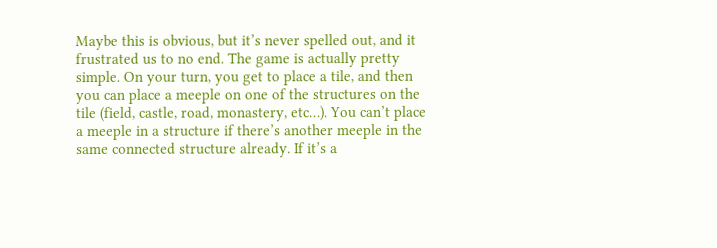Maybe this is obvious, but it’s never spelled out, and it frustrated us to no end. The game is actually pretty simple. On your turn, you get to place a tile, and then you can place a meeple on one of the structures on the tile (field, castle, road, monastery, etc…). You can’t place a meeple in a structure if there’s another meeple in the same connected structure already. If it’s a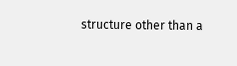structure other than a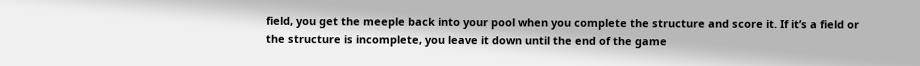field, you get the meeple back into your pool when you complete the structure and score it. If it’s a field or the structure is incomplete, you leave it down until the end of the game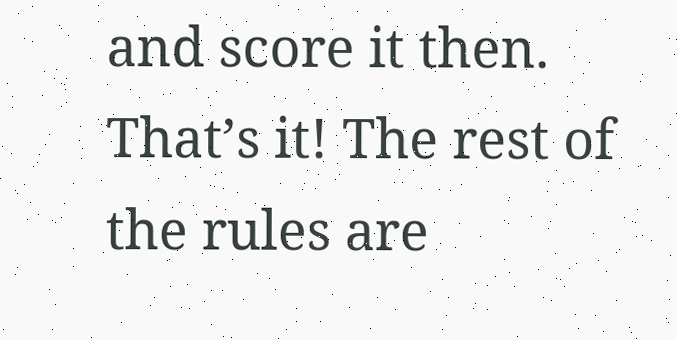and score it then. That’s it! The rest of the rules are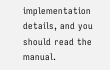implementation details, and you should read the manual.